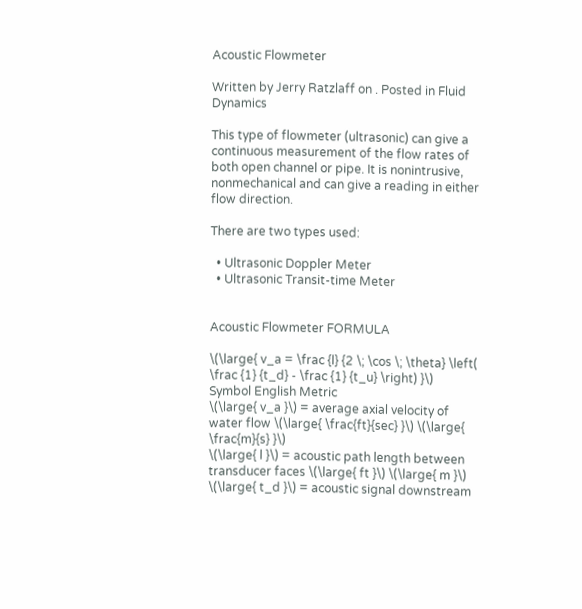Acoustic Flowmeter

Written by Jerry Ratzlaff on . Posted in Fluid Dynamics

This type of flowmeter (ultrasonic) can give a continuous measurement of the flow rates of both open channel or pipe. It is nonintrusive, nonmechanical and can give a reading in either flow direction.

There are two types used:

  • Ultrasonic Doppler Meter
  • Ultrasonic Transit-time Meter


Acoustic Flowmeter FORMULA

\(\large{ v_a = \frac {l} {2 \; \cos \; \theta} \left( \frac {1} {t_d} - \frac {1} {t_u} \right) }\)
Symbol English Metric
\(\large{ v_a }\) = average axial velocity of water flow \(\large{ \frac{ft}{sec} }\) \(\large{ \frac{m}{s} }\)
\(\large{ l }\) = acoustic path length between transducer faces \(\large{ ft }\) \(\large{ m }\)
\(\large{ t_d }\) = acoustic signal downstream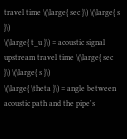travel time \(\large{ sec }\) \(\large{ s }\)
\(\large{ t_u }\) = acoustic signal upstream travel time \(\large{ sec }\) \(\large{ s }\)
\(\large{ \theta }\) = angle between acoustic path and the pipe's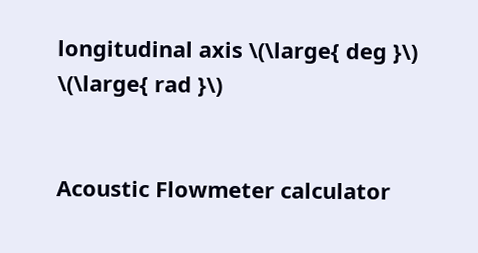longitudinal axis \(\large{ deg }\)  \(\large{ rad }\)


Acoustic Flowmeter calculator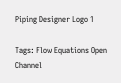Piping Designer Logo 1

Tags: Flow Equations Open Channel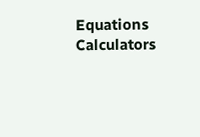Equations Calculators